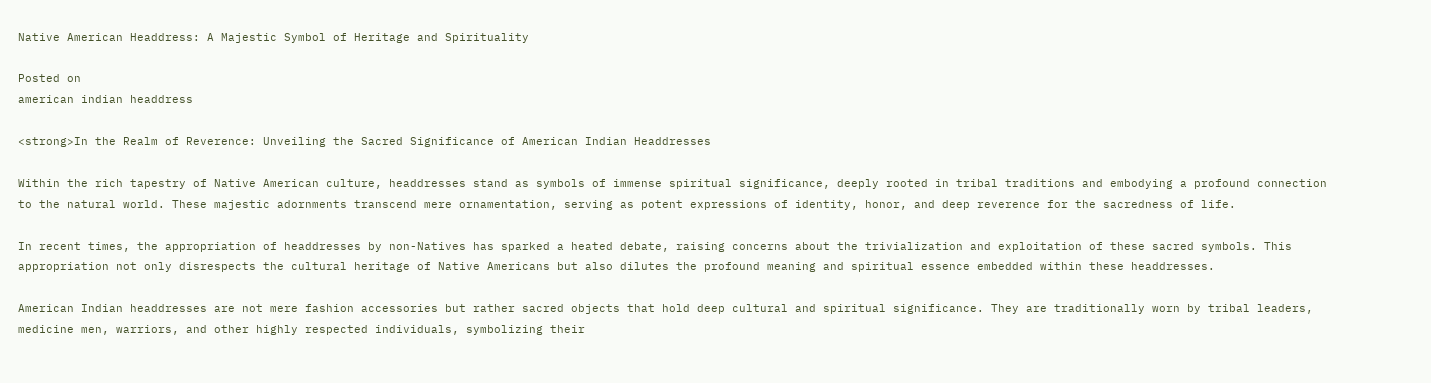Native American Headdress: A Majestic Symbol of Heritage and Spirituality

Posted on
american indian headdress

<strong>In the Realm of Reverence: Unveiling the Sacred Significance of American Indian Headdresses

Within the rich tapestry of Native American culture, headdresses stand as symbols of immense spiritual significance, deeply rooted in tribal traditions and embodying a profound connection to the natural world. These majestic adornments transcend mere ornamentation, serving as potent expressions of identity, honor, and deep reverence for the sacredness of life.

In recent times, the appropriation of headdresses by non-Natives has sparked a heated debate, raising concerns about the trivialization and exploitation of these sacred symbols. This appropriation not only disrespects the cultural heritage of Native Americans but also dilutes the profound meaning and spiritual essence embedded within these headdresses.

American Indian headdresses are not mere fashion accessories but rather sacred objects that hold deep cultural and spiritual significance. They are traditionally worn by tribal leaders, medicine men, warriors, and other highly respected individuals, symbolizing their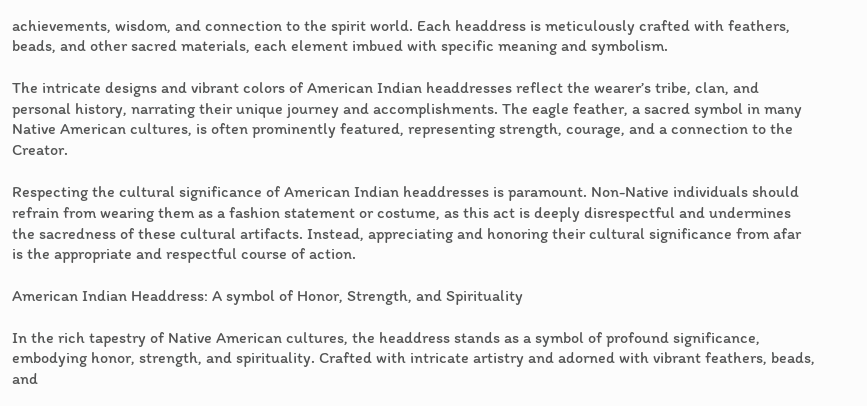achievements, wisdom, and connection to the spirit world. Each headdress is meticulously crafted with feathers, beads, and other sacred materials, each element imbued with specific meaning and symbolism.

The intricate designs and vibrant colors of American Indian headdresses reflect the wearer’s tribe, clan, and personal history, narrating their unique journey and accomplishments. The eagle feather, a sacred symbol in many Native American cultures, is often prominently featured, representing strength, courage, and a connection to the Creator.

Respecting the cultural significance of American Indian headdresses is paramount. Non-Native individuals should refrain from wearing them as a fashion statement or costume, as this act is deeply disrespectful and undermines the sacredness of these cultural artifacts. Instead, appreciating and honoring their cultural significance from afar is the appropriate and respectful course of action.

American Indian Headdress: A symbol of Honor, Strength, and Spirituality

In the rich tapestry of Native American cultures, the headdress stands as a symbol of profound significance, embodying honor, strength, and spirituality. Crafted with intricate artistry and adorned with vibrant feathers, beads, and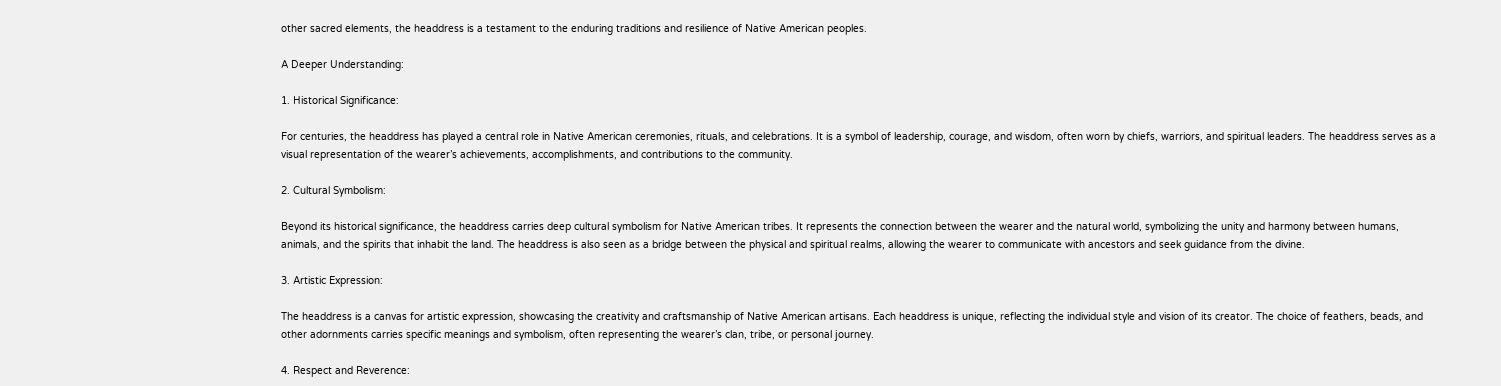other sacred elements, the headdress is a testament to the enduring traditions and resilience of Native American peoples.

A Deeper Understanding:

1. Historical Significance:

For centuries, the headdress has played a central role in Native American ceremonies, rituals, and celebrations. It is a symbol of leadership, courage, and wisdom, often worn by chiefs, warriors, and spiritual leaders. The headdress serves as a visual representation of the wearer’s achievements, accomplishments, and contributions to the community.

2. Cultural Symbolism:

Beyond its historical significance, the headdress carries deep cultural symbolism for Native American tribes. It represents the connection between the wearer and the natural world, symbolizing the unity and harmony between humans, animals, and the spirits that inhabit the land. The headdress is also seen as a bridge between the physical and spiritual realms, allowing the wearer to communicate with ancestors and seek guidance from the divine.

3. Artistic Expression:

The headdress is a canvas for artistic expression, showcasing the creativity and craftsmanship of Native American artisans. Each headdress is unique, reflecting the individual style and vision of its creator. The choice of feathers, beads, and other adornments carries specific meanings and symbolism, often representing the wearer’s clan, tribe, or personal journey.

4. Respect and Reverence: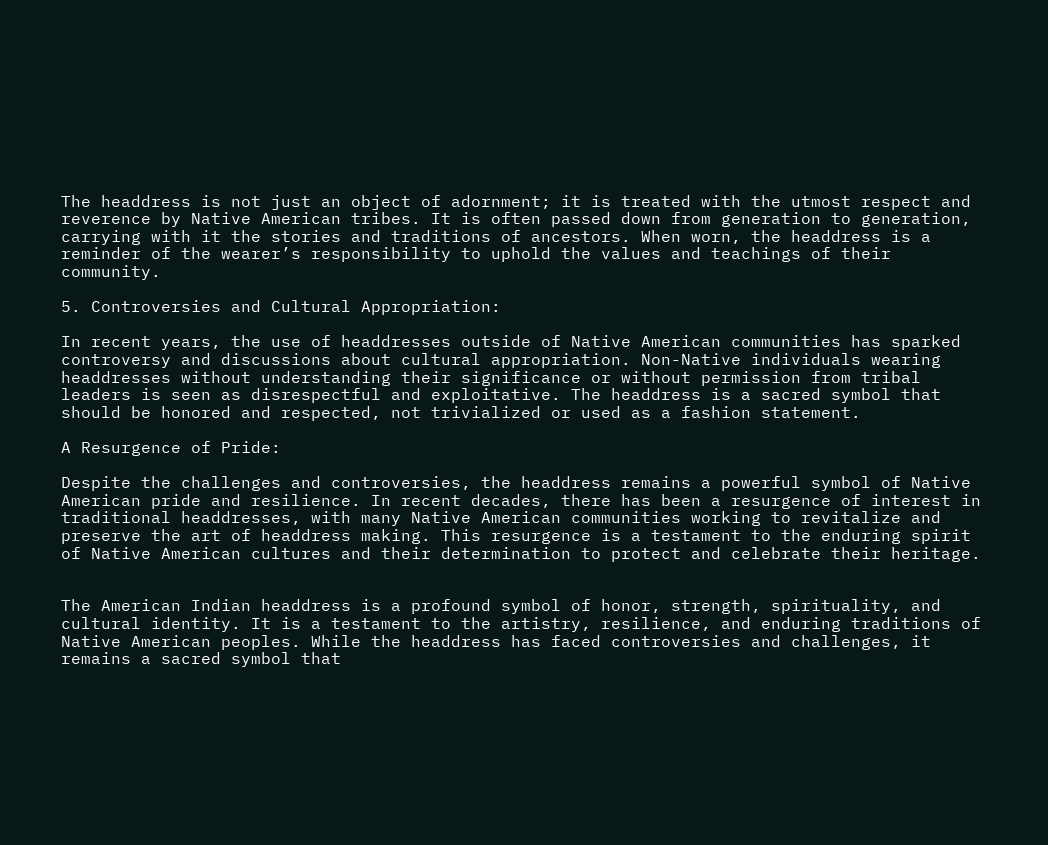The headdress is not just an object of adornment; it is treated with the utmost respect and reverence by Native American tribes. It is often passed down from generation to generation, carrying with it the stories and traditions of ancestors. When worn, the headdress is a reminder of the wearer’s responsibility to uphold the values and teachings of their community.

5. Controversies and Cultural Appropriation:

In recent years, the use of headdresses outside of Native American communities has sparked controversy and discussions about cultural appropriation. Non-Native individuals wearing headdresses without understanding their significance or without permission from tribal leaders is seen as disrespectful and exploitative. The headdress is a sacred symbol that should be honored and respected, not trivialized or used as a fashion statement.

A Resurgence of Pride:

Despite the challenges and controversies, the headdress remains a powerful symbol of Native American pride and resilience. In recent decades, there has been a resurgence of interest in traditional headdresses, with many Native American communities working to revitalize and preserve the art of headdress making. This resurgence is a testament to the enduring spirit of Native American cultures and their determination to protect and celebrate their heritage.


The American Indian headdress is a profound symbol of honor, strength, spirituality, and cultural identity. It is a testament to the artistry, resilience, and enduring traditions of Native American peoples. While the headdress has faced controversies and challenges, it remains a sacred symbol that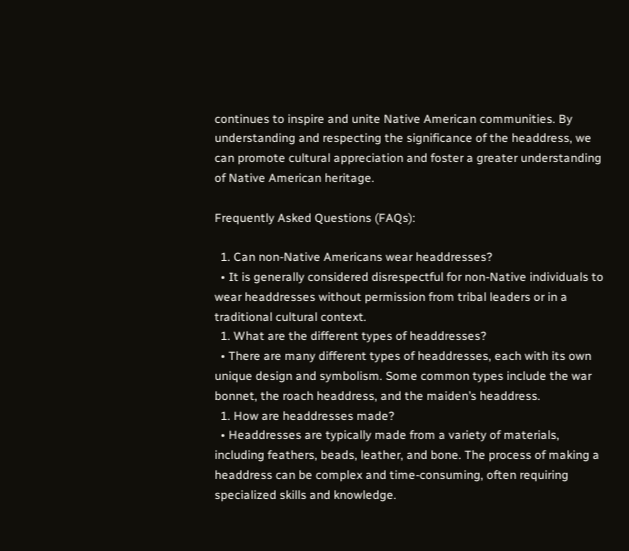continues to inspire and unite Native American communities. By understanding and respecting the significance of the headdress, we can promote cultural appreciation and foster a greater understanding of Native American heritage.

Frequently Asked Questions (FAQs):

  1. Can non-Native Americans wear headdresses?
  • It is generally considered disrespectful for non-Native individuals to wear headdresses without permission from tribal leaders or in a traditional cultural context.
  1. What are the different types of headdresses?
  • There are many different types of headdresses, each with its own unique design and symbolism. Some common types include the war bonnet, the roach headdress, and the maiden’s headdress.
  1. How are headdresses made?
  • Headdresses are typically made from a variety of materials, including feathers, beads, leather, and bone. The process of making a headdress can be complex and time-consuming, often requiring specialized skills and knowledge.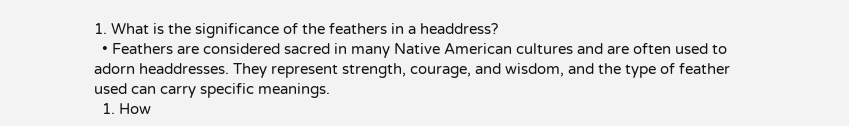1. What is the significance of the feathers in a headdress?
  • Feathers are considered sacred in many Native American cultures and are often used to adorn headdresses. They represent strength, courage, and wisdom, and the type of feather used can carry specific meanings.
  1. How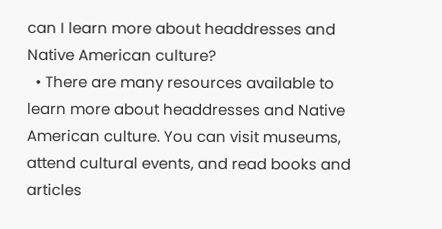can I learn more about headdresses and Native American culture?
  • There are many resources available to learn more about headdresses and Native American culture. You can visit museums, attend cultural events, and read books and articles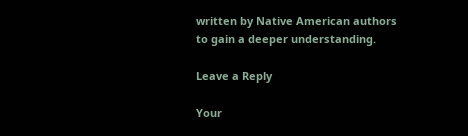written by Native American authors to gain a deeper understanding.

Leave a Reply

Your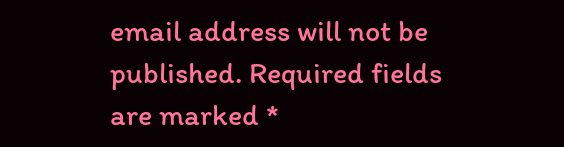email address will not be published. Required fields are marked *